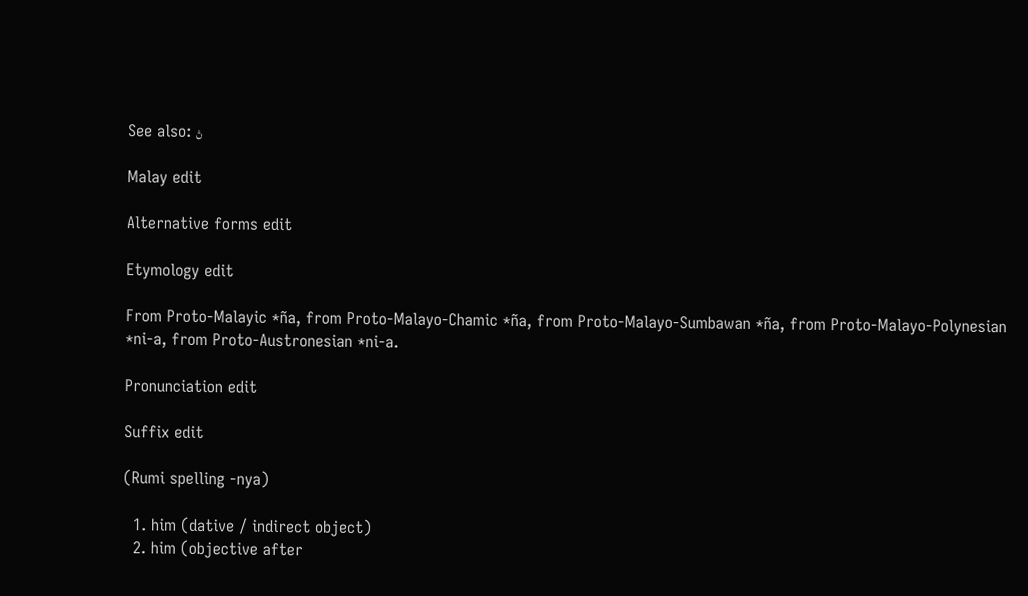See also: ڽ

Malay edit

Alternative forms edit

Etymology edit

From Proto-Malayic *ña, from Proto-Malayo-Chamic *ña, from Proto-Malayo-Sumbawan *ña, from Proto-Malayo-Polynesian *ni-a, from Proto-Austronesian *ni-a.

Pronunciation edit

Suffix edit

(Rumi spelling -nya)

  1. him (dative / indirect object)
  2. him (objective after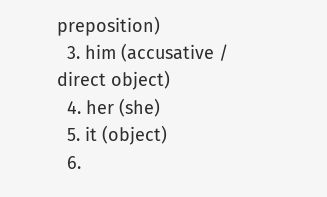preposition)
  3. him (accusative / direct object)
  4. her (she)
  5. it (object)
  6.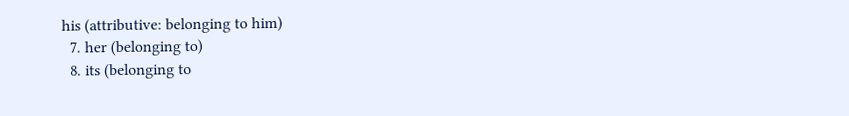his (attributive: belonging to him)
  7. her (belonging to)
  8. its (belonging to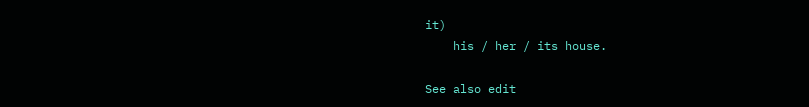it)
    his / her / its house.

See also edit